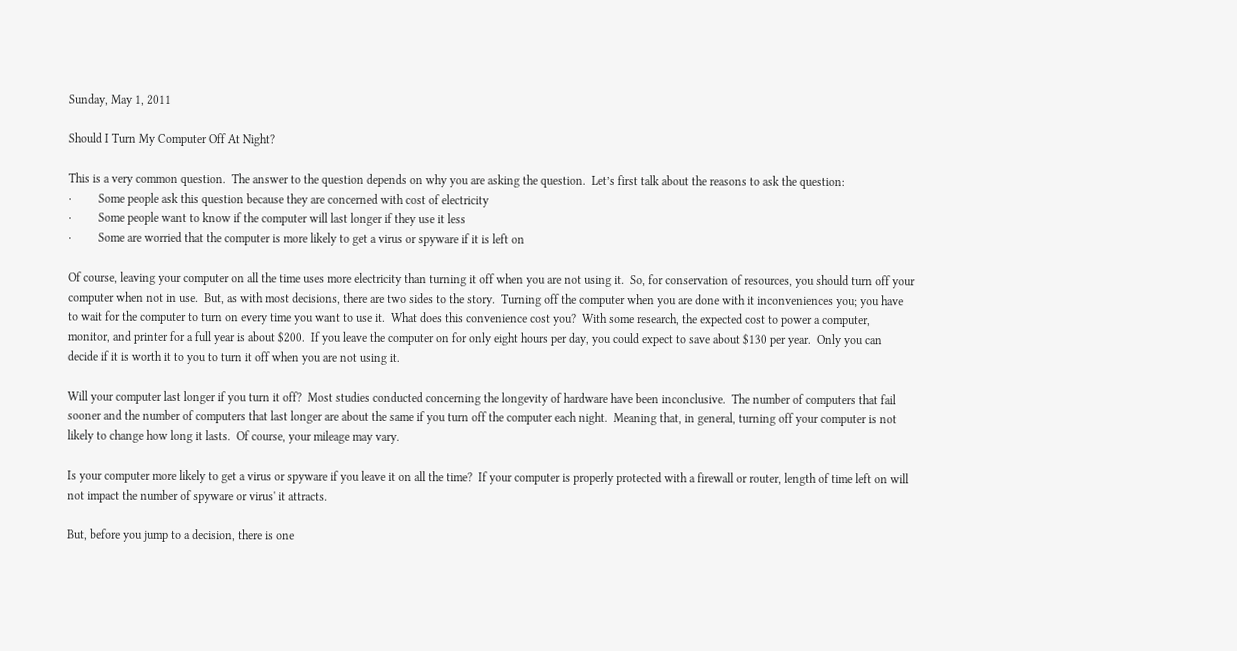Sunday, May 1, 2011

Should I Turn My Computer Off At Night?

This is a very common question.  The answer to the question depends on why you are asking the question.  Let’s first talk about the reasons to ask the question:
·         Some people ask this question because they are concerned with cost of electricity
·         Some people want to know if the computer will last longer if they use it less
·         Some are worried that the computer is more likely to get a virus or spyware if it is left on

Of course, leaving your computer on all the time uses more electricity than turning it off when you are not using it.  So, for conservation of resources, you should turn off your computer when not in use.  But, as with most decisions, there are two sides to the story.  Turning off the computer when you are done with it inconveniences you; you have to wait for the computer to turn on every time you want to use it.  What does this convenience cost you?  With some research, the expected cost to power a computer, monitor, and printer for a full year is about $200.  If you leave the computer on for only eight hours per day, you could expect to save about $130 per year.  Only you can decide if it is worth it to you to turn it off when you are not using it.

Will your computer last longer if you turn it off?  Most studies conducted concerning the longevity of hardware have been inconclusive.  The number of computers that fail sooner and the number of computers that last longer are about the same if you turn off the computer each night.  Meaning that, in general, turning off your computer is not likely to change how long it lasts.  Of course, your mileage may vary.

Is your computer more likely to get a virus or spyware if you leave it on all the time?  If your computer is properly protected with a firewall or router, length of time left on will not impact the number of spyware or virus' it attracts.

But, before you jump to a decision, there is one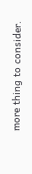more thing to consider.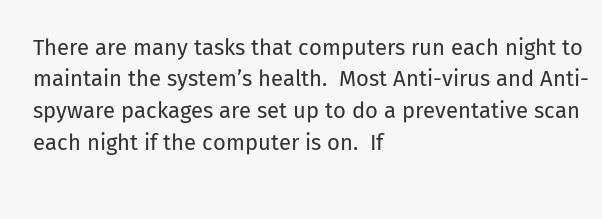There are many tasks that computers run each night to maintain the system’s health.  Most Anti-virus and Anti-spyware packages are set up to do a preventative scan each night if the computer is on.  If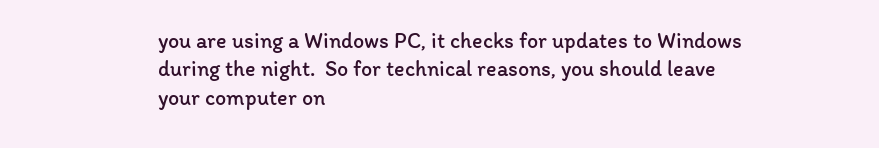you are using a Windows PC, it checks for updates to Windows during the night.  So for technical reasons, you should leave your computer on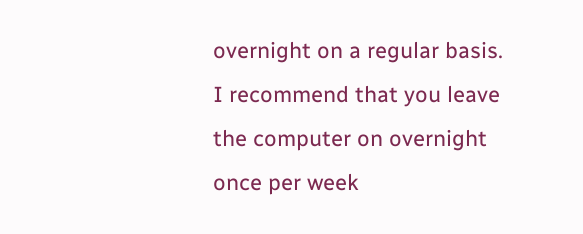overnight on a regular basis.  I recommend that you leave the computer on overnight once per week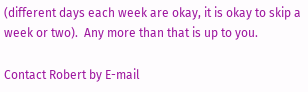(different days each week are okay, it is okay to skip a week or two).  Any more than that is up to you.

Contact Robert by E-mail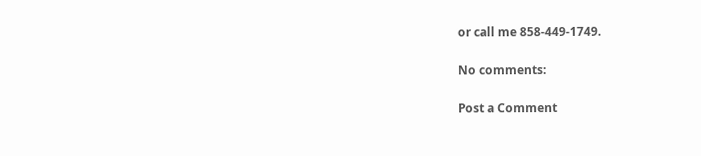or call me 858-449-1749.

No comments:

Post a Comment